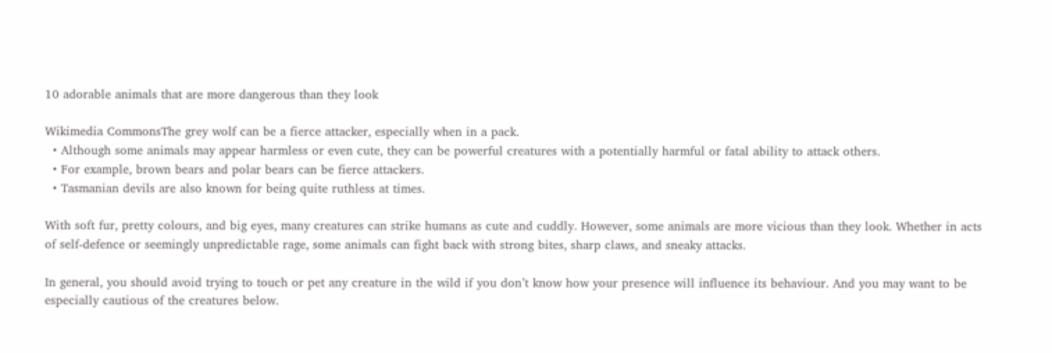10 adorable animals that are more dangerous than they look

Wikimedia CommonsThe grey wolf can be a fierce attacker, especially when in a pack.
  • Although some animals may appear harmless or even cute, they can be powerful creatures with a potentially harmful or fatal ability to attack others.
  • For example, brown bears and polar bears can be fierce attackers.
  • Tasmanian devils are also known for being quite ruthless at times.

With soft fur, pretty colours, and big eyes, many creatures can strike humans as cute and cuddly. However, some animals are more vicious than they look. Whether in acts of self-defence or seemingly unpredictable rage, some animals can fight back with strong bites, sharp claws, and sneaky attacks.

In general, you should avoid trying to touch or pet any creature in the wild if you don’t know how your presence will influence its behaviour. And you may want to be especially cautious of the creatures below.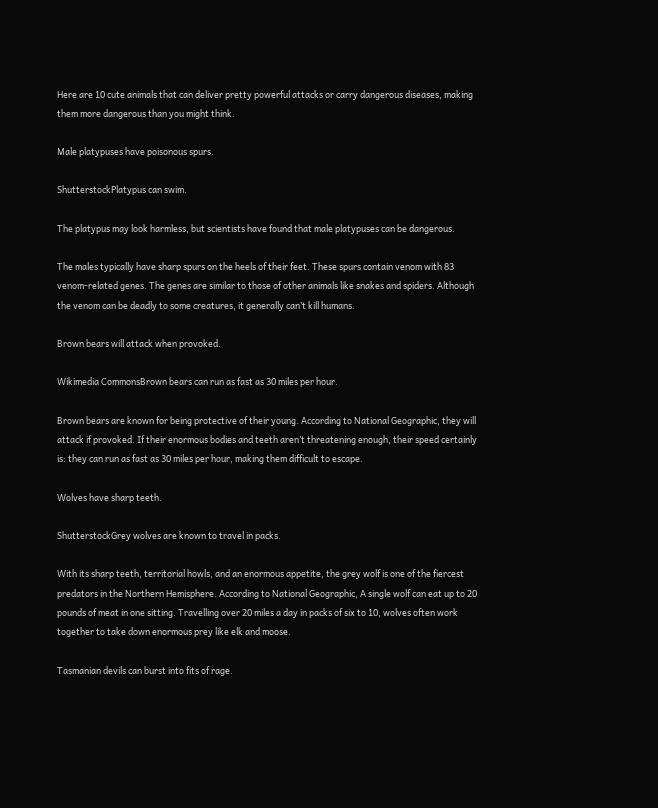Here are 10 cute animals that can deliver pretty powerful attacks or carry dangerous diseases, making them more dangerous than you might think.

Male platypuses have poisonous spurs.

ShutterstockPlatypus can swim.

The platypus may look harmless, but scientists have found that male platypuses can be dangerous.

The males typically have sharp spurs on the heels of their feet. These spurs contain venom with 83 venom-related genes. The genes are similar to those of other animals like snakes and spiders. Although the venom can be deadly to some creatures, it generally can’t kill humans.

Brown bears will attack when provoked.

Wikimedia CommonsBrown bears can run as fast as 30 miles per hour.

Brown bears are known for being protective of their young. According to National Geographic, they will attack if provoked. If their enormous bodies and teeth aren’t threatening enough, their speed certainly is: they can run as fast as 30 miles per hour, making them difficult to escape.

Wolves have sharp teeth.

ShutterstockGrey wolves are known to travel in packs.

With its sharp teeth, territorial howls, and an enormous appetite, the grey wolf is one of the fiercest predators in the Northern Hemisphere. According to National Geographic, A single wolf can eat up to 20 pounds of meat in one sitting. Travelling over 20 miles a day in packs of six to 10, wolves often work together to take down enormous prey like elk and moose.

Tasmanian devils can burst into fits of rage.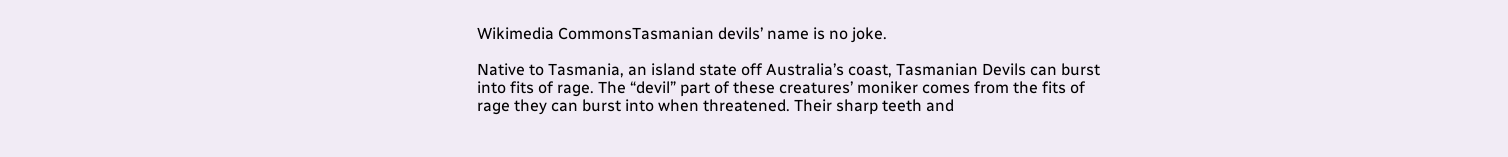Wikimedia CommonsTasmanian devils’ name is no joke.

Native to Tasmania, an island state off Australia’s coast, Tasmanian Devils can burst into fits of rage. The “devil” part of these creatures’ moniker comes from the fits of rage they can burst into when threatened. Their sharp teeth and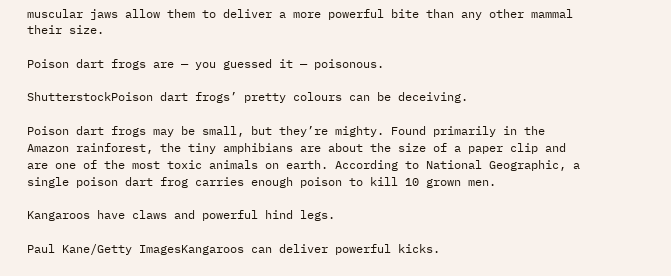muscular jaws allow them to deliver a more powerful bite than any other mammal their size.

Poison dart frogs are — you guessed it — poisonous.

ShutterstockPoison dart frogs’ pretty colours can be deceiving.

Poison dart frogs may be small, but they’re mighty. Found primarily in the Amazon rainforest, the tiny amphibians are about the size of a paper clip and are one of the most toxic animals on earth. According to National Geographic, a single poison dart frog carries enough poison to kill 10 grown men.

Kangaroos have claws and powerful hind legs.

Paul Kane/Getty ImagesKangaroos can deliver powerful kicks.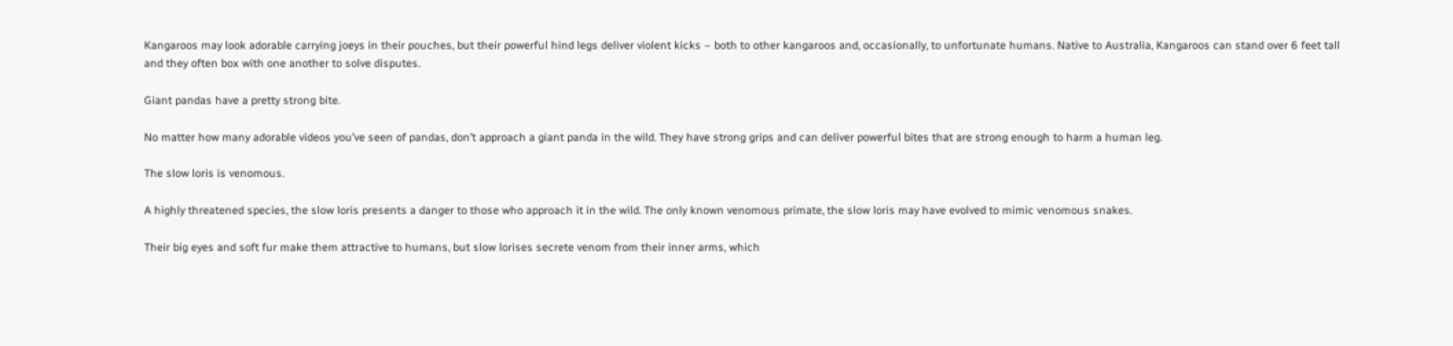Kangaroos may look adorable carrying joeys in their pouches, but their powerful hind legs deliver violent kicks – both to other kangaroos and, occasionally, to unfortunate humans. Native to Australia, Kangaroos can stand over 6 feet tall and they often box with one another to solve disputes.

Giant pandas have a pretty strong bite.

No matter how many adorable videos you’ve seen of pandas, don’t approach a giant panda in the wild. They have strong grips and can deliver powerful bites that are strong enough to harm a human leg.

The slow loris is venomous.

A highly threatened species, the slow loris presents a danger to those who approach it in the wild. The only known venomous primate, the slow loris may have evolved to mimic venomous snakes.

Their big eyes and soft fur make them attractive to humans, but slow lorises secrete venom from their inner arms, which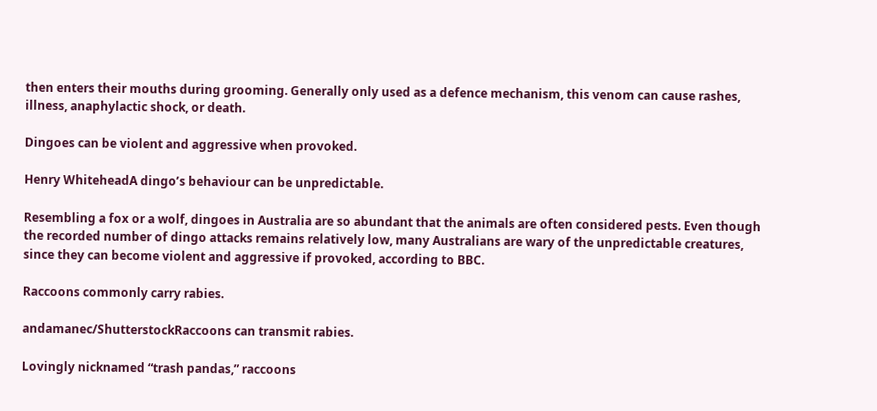then enters their mouths during grooming. Generally only used as a defence mechanism, this venom can cause rashes, illness, anaphylactic shock, or death.

Dingoes can be violent and aggressive when provoked.

Henry WhiteheadA dingo’s behaviour can be unpredictable.

Resembling a fox or a wolf, dingoes in Australia are so abundant that the animals are often considered pests. Even though the recorded number of dingo attacks remains relatively low, many Australians are wary of the unpredictable creatures, since they can become violent and aggressive if provoked, according to BBC.

Raccoons commonly carry rabies.

andamanec/ShutterstockRaccoons can transmit rabies.

Lovingly nicknamed “trash pandas,” raccoons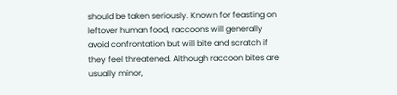should be taken seriously. Known for feasting on leftover human food, raccoons will generally avoid confrontation but will bite and scratch if they feel threatened. Although raccoon bites are usually minor,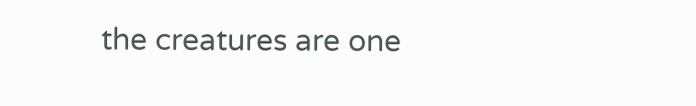the creatures are one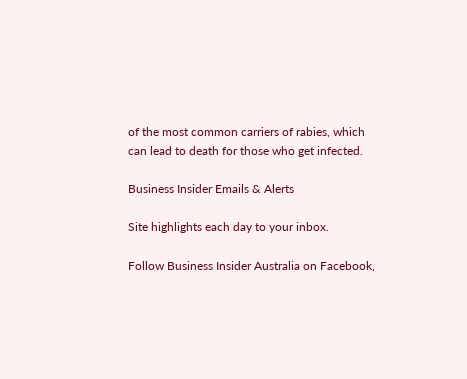of the most common carriers of rabies, which can lead to death for those who get infected.

Business Insider Emails & Alerts

Site highlights each day to your inbox.

Follow Business Insider Australia on Facebook,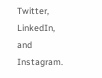Twitter, LinkedIn, and Instagram.